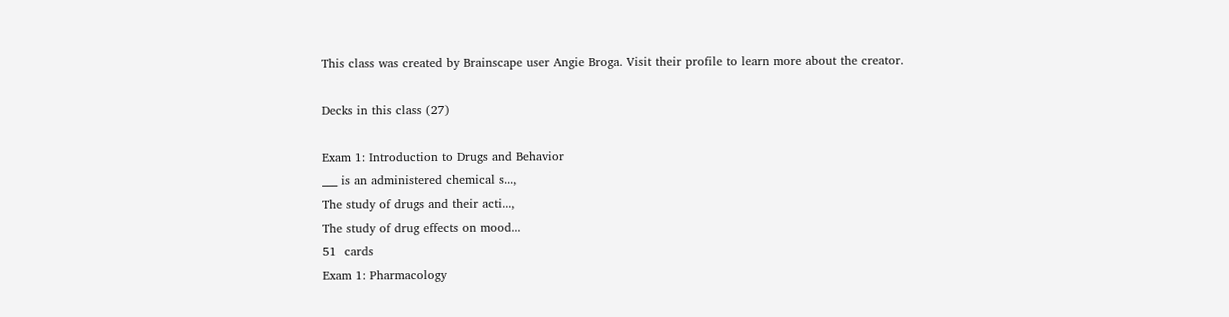This class was created by Brainscape user Angie Broga. Visit their profile to learn more about the creator.

Decks in this class (27)

Exam 1: Introduction to Drugs and Behavior
___ is an administered chemical s...,
The study of drugs and their acti...,
The study of drug effects on mood...
51  cards
Exam 1: Pharmacology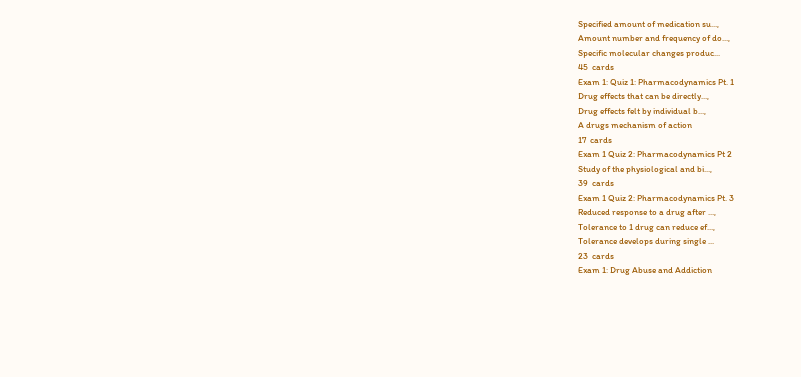Specified amount of medication su...,
Amount number and frequency of do...,
Specific molecular changes produc...
45  cards
Exam 1: Quiz 1: Pharmacodynamics Pt. 1
Drug effects that can be directly...,
Drug effects felt by individual b...,
A drugs mechanism of action
17  cards
Exam 1 Quiz 2: Pharmacodynamics Pt 2
Study of the physiological and bi...,
39  cards
Exam 1 Quiz 2: Pharmacodynamics Pt. 3
Reduced response to a drug after ...,
Tolerance to 1 drug can reduce ef...,
Tolerance develops during single ...
23  cards
Exam 1: Drug Abuse and Addiction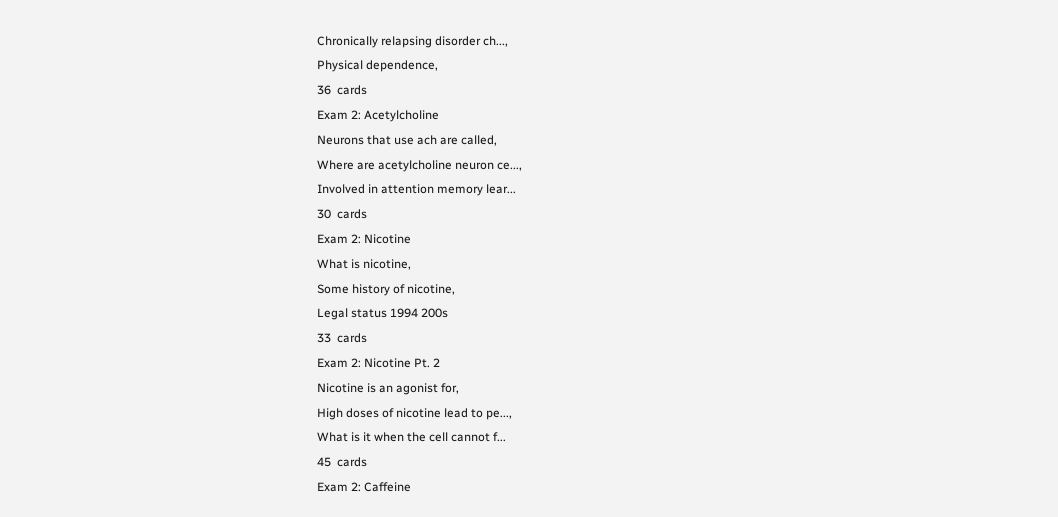Chronically relapsing disorder ch...,
Physical dependence,
36  cards
Exam 2: Acetylcholine
Neurons that use ach are called,
Where are acetylcholine neuron ce...,
Involved in attention memory lear...
30  cards
Exam 2: Nicotine
What is nicotine,
Some history of nicotine,
Legal status 1994 200s
33  cards
Exam 2: Nicotine Pt. 2
Nicotine is an agonist for,
High doses of nicotine lead to pe...,
What is it when the cell cannot f...
45  cards
Exam 2: Caffeine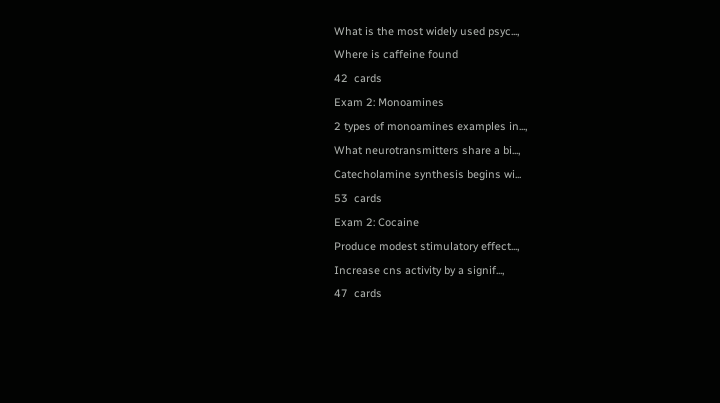What is the most widely used psyc...,
Where is caffeine found
42  cards
Exam 2: Monoamines
2 types of monoamines examples in...,
What neurotransmitters share a bi...,
Catecholamine synthesis begins wi...
53  cards
Exam 2: Cocaine
Produce modest stimulatory effect...,
Increase cns activity by a signif...,
47  cards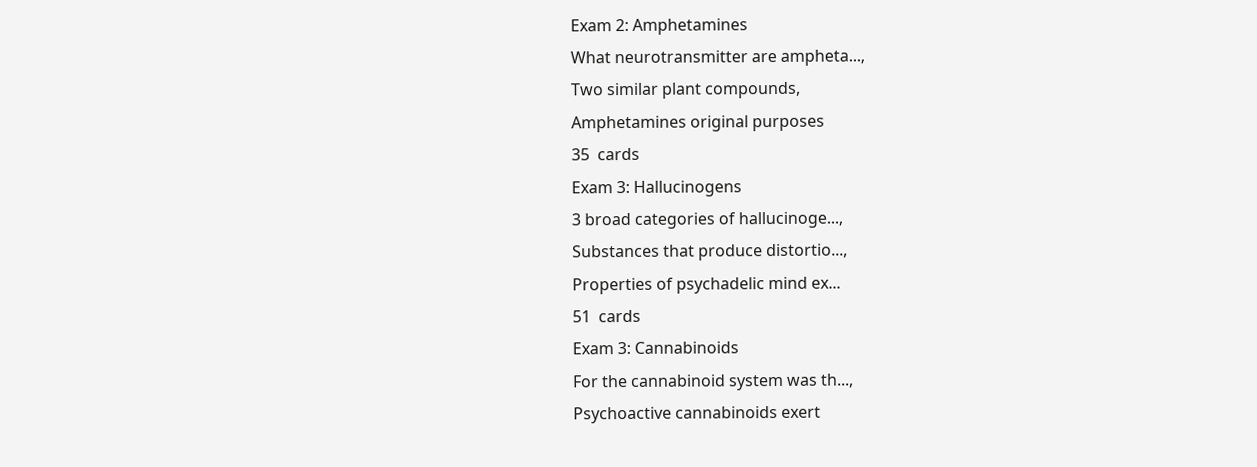Exam 2: Amphetamines
What neurotransmitter are ampheta...,
Two similar plant compounds,
Amphetamines original purposes
35  cards
Exam 3: Hallucinogens
3 broad categories of hallucinoge...,
Substances that produce distortio...,
Properties of psychadelic mind ex...
51  cards
Exam 3: Cannabinoids
For the cannabinoid system was th...,
Psychoactive cannabinoids exert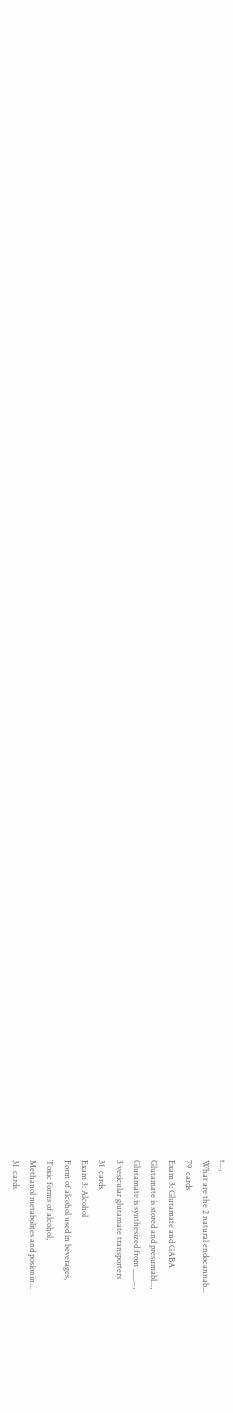t...,
What are the 2 natural endocannab...
79  cards
Exam 3: Glutamate and GABA
Glutamate is stored and presumabl...,
Glutamate is synthesized from ___...,
3 vesicular glutamate transporters
31  cards
Exam 3: Alcohol
Form of alcohol used in beverages,
Toxic forms of alcohol,
Methanol metabolites and posionin...
31  cards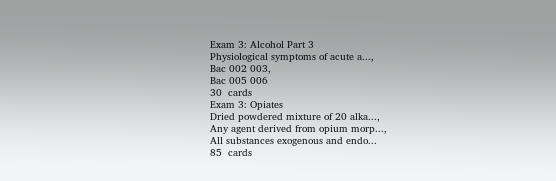Exam 3: Alcohol Part 3
Physiological symptoms of acute a...,
Bac 002 003,
Bac 005 006
30  cards
Exam 3: Opiates
Dried powdered mixture of 20 alka...,
Any agent derived from opium morp...,
All substances exogenous and endo...
85  cards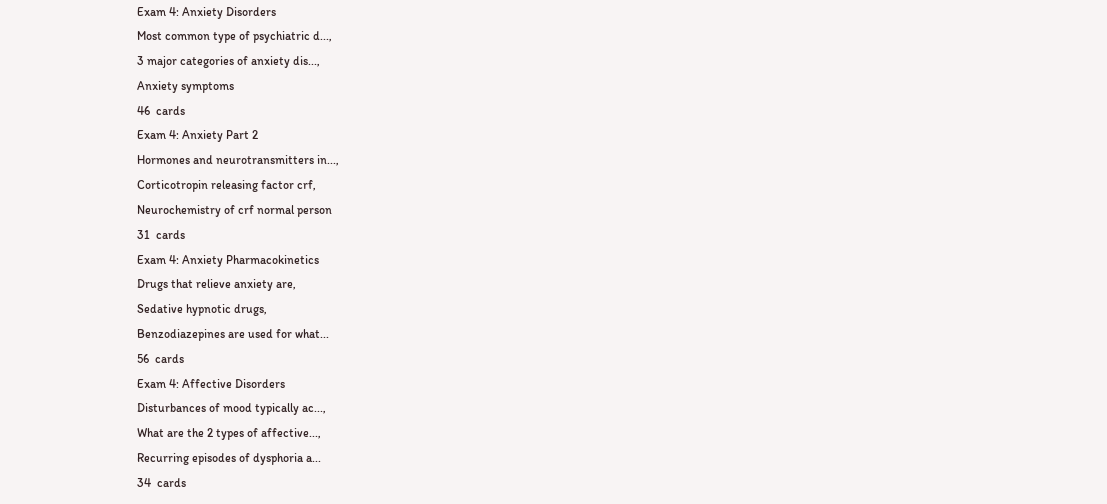Exam 4: Anxiety Disorders
Most common type of psychiatric d...,
3 major categories of anxiety dis...,
Anxiety symptoms
46  cards
Exam 4: Anxiety Part 2
Hormones and neurotransmitters in...,
Corticotropin releasing factor crf,
Neurochemistry of crf normal person
31  cards
Exam 4: Anxiety Pharmacokinetics
Drugs that relieve anxiety are,
Sedative hypnotic drugs,
Benzodiazepines are used for what...
56  cards
Exam 4: Affective Disorders
Disturbances of mood typically ac...,
What are the 2 types of affective...,
Recurring episodes of dysphoria a...
34  cards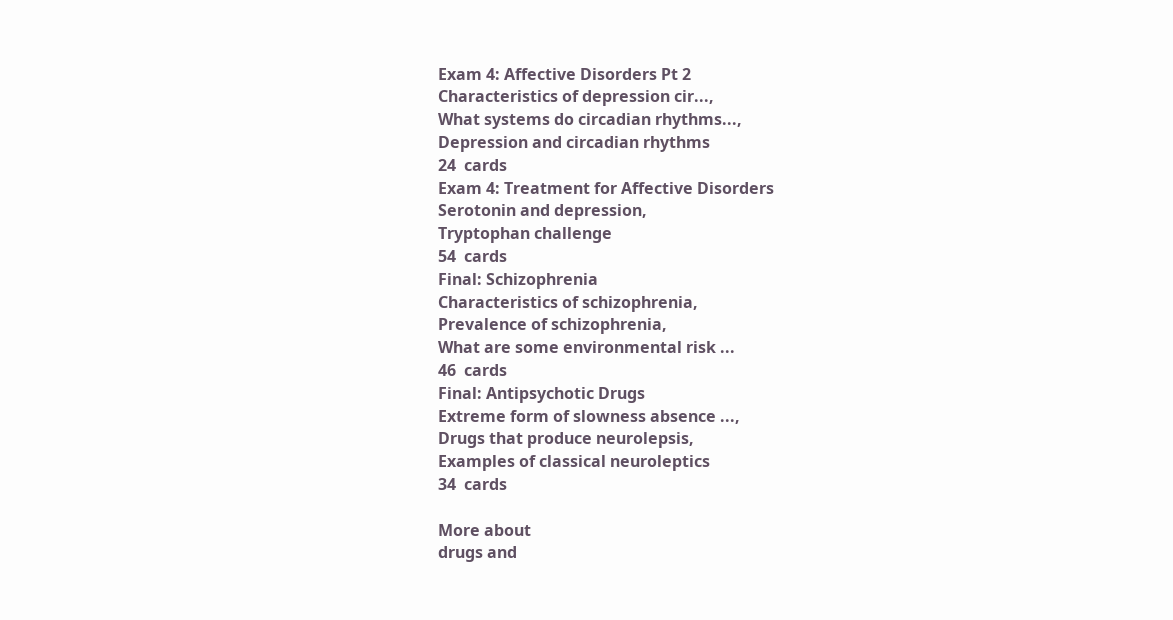Exam 4: Affective Disorders Pt 2
Characteristics of depression cir...,
What systems do circadian rhythms...,
Depression and circadian rhythms
24  cards
Exam 4: Treatment for Affective Disorders
Serotonin and depression,
Tryptophan challenge
54  cards
Final: Schizophrenia
Characteristics of schizophrenia,
Prevalence of schizophrenia,
What are some environmental risk ...
46  cards
Final: Antipsychotic Drugs
Extreme form of slowness absence ...,
Drugs that produce neurolepsis,
Examples of classical neuroleptics
34  cards

More about
drugs and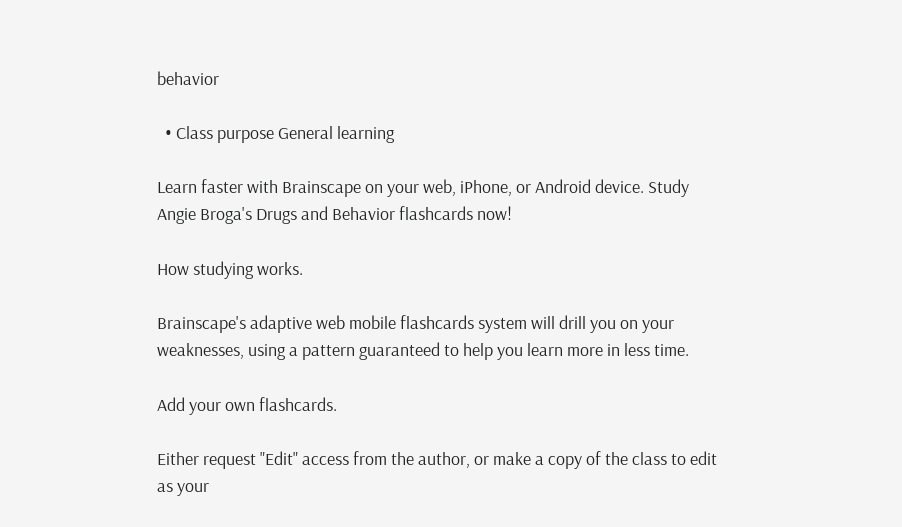behavior

  • Class purpose General learning

Learn faster with Brainscape on your web, iPhone, or Android device. Study Angie Broga's Drugs and Behavior flashcards now!

How studying works.

Brainscape's adaptive web mobile flashcards system will drill you on your weaknesses, using a pattern guaranteed to help you learn more in less time.

Add your own flashcards.

Either request "Edit" access from the author, or make a copy of the class to edit as your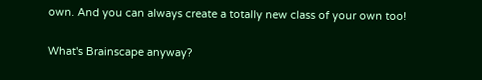own. And you can always create a totally new class of your own too!

What's Brainscape anyway?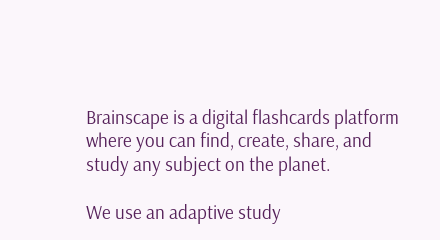Brainscape is a digital flashcards platform where you can find, create, share, and study any subject on the planet.

We use an adaptive study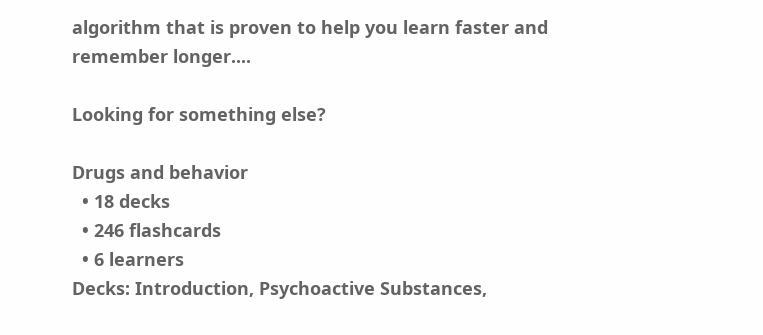algorithm that is proven to help you learn faster and remember longer....

Looking for something else?

Drugs and behavior
  • 18 decks
  • 246 flashcards
  • 6 learners
Decks: Introduction, Psychoactive Substances,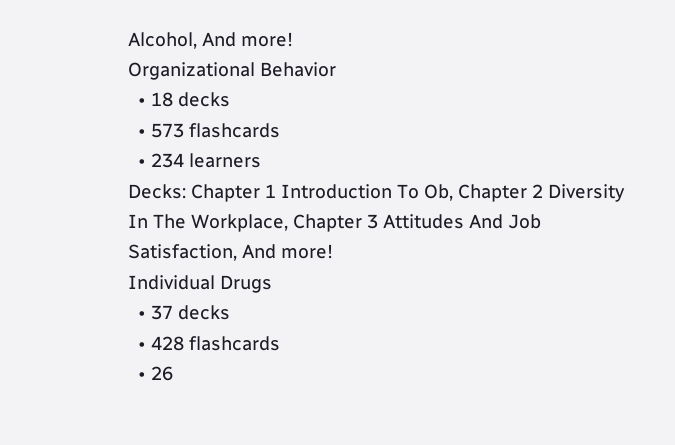Alcohol, And more!
Organizational Behavior
  • 18 decks
  • 573 flashcards
  • 234 learners
Decks: Chapter 1 Introduction To Ob, Chapter 2 Diversity In The Workplace, Chapter 3 Attitudes And Job Satisfaction, And more!
Individual Drugs
  • 37 decks
  • 428 flashcards
  • 26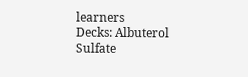learners
Decks: Albuterol Sulfate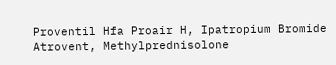Proventil Hfa Proair H, Ipatropium Bromide Atrovent, Methylprednisolone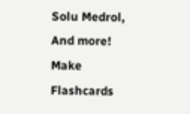Solu Medrol, And more!
Make Flashcards